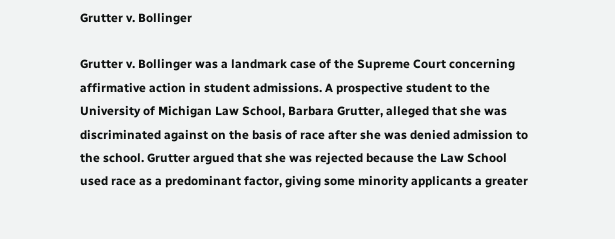Grutter v. Bollinger

Grutter v. Bollinger was a landmark case of the Supreme Court concerning affirmative action in student admissions. A prospective student to the University of Michigan Law School, Barbara Grutter, alleged that she was discriminated against on the basis of race after she was denied admission to the school. Grutter argued that she was rejected because the Law School used race as a predominant factor, giving some minority applicants a greater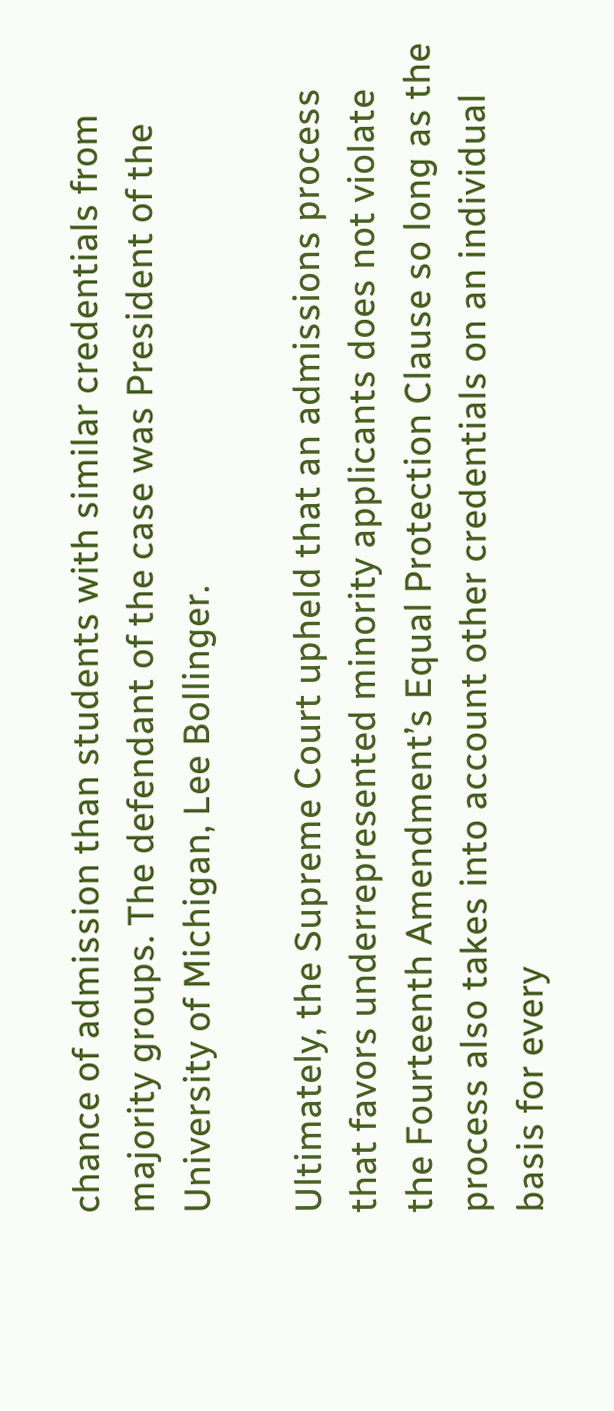chance of admission than students with similar credentials from majority groups. The defendant of the case was President of the University of Michigan, Lee Bollinger.

Ultimately, the Supreme Court upheld that an admissions process that favors underrepresented minority applicants does not violate the Fourteenth Amendment’s Equal Protection Clause so long as the process also takes into account other credentials on an individual basis for every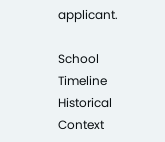applicant.

School Timeline
Historical Context